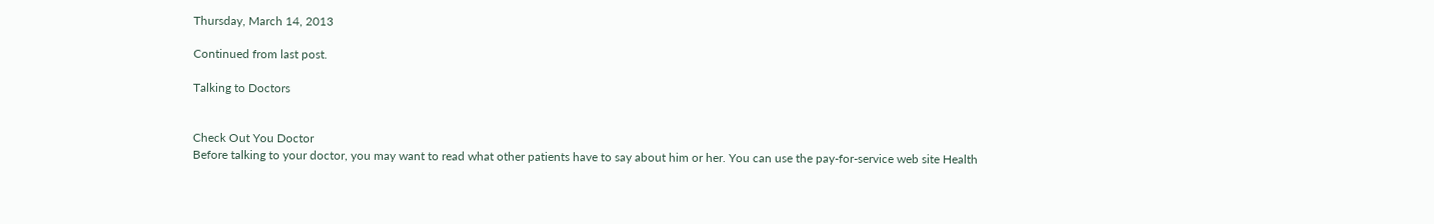Thursday, March 14, 2013

Continued from last post.

Talking to Doctors


Check Out You Doctor
Before talking to your doctor, you may want to read what other patients have to say about him or her. You can use the pay-for-service web site Health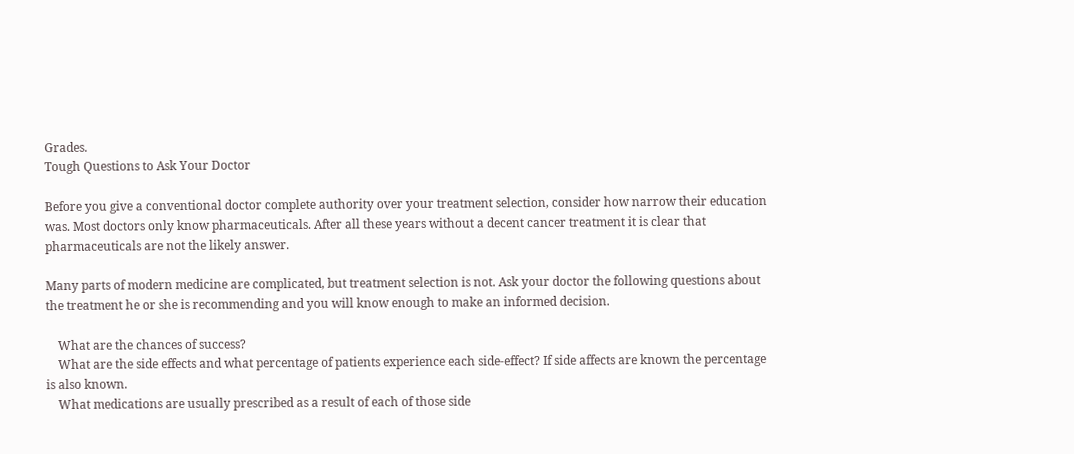Grades.
Tough Questions to Ask Your Doctor

Before you give a conventional doctor complete authority over your treatment selection, consider how narrow their education was. Most doctors only know pharmaceuticals. After all these years without a decent cancer treatment it is clear that pharmaceuticals are not the likely answer.

Many parts of modern medicine are complicated, but treatment selection is not. Ask your doctor the following questions about the treatment he or she is recommending and you will know enough to make an informed decision.

    What are the chances of success?
    What are the side effects and what percentage of patients experience each side-effect? If side affects are known the percentage is also known.
    What medications are usually prescribed as a result of each of those side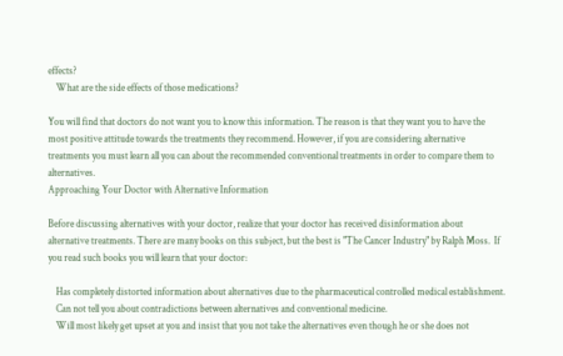effects?
    What are the side effects of those medications?

You will find that doctors do not want you to know this information. The reason is that they want you to have the most positive attitude towards the treatments they recommend. However, if you are considering alternative treatments you must learn all you can about the recommended conventional treatments in order to compare them to alternatives.
Approaching Your Doctor with Alternative Information

Before discussing alternatives with your doctor, realize that your doctor has received disinformation about alternative treatments. There are many books on this subject, but the best is "The Cancer Industry" by Ralph Moss.  If you read such books you will learn that your doctor:

    Has completely distorted information about alternatives due to the pharmaceutical controlled medical establishment.
    Can not tell you about contradictions between alternatives and conventional medicine.
    Will most likely get upset at you and insist that you not take the alternatives even though he or she does not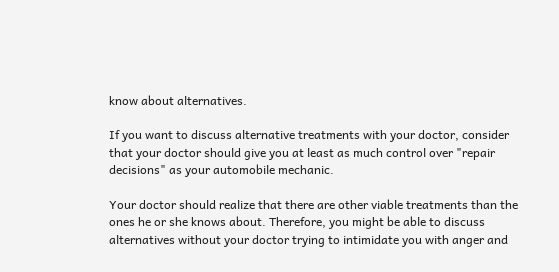know about alternatives.

If you want to discuss alternative treatments with your doctor, consider that your doctor should give you at least as much control over "repair decisions" as your automobile mechanic.

Your doctor should realize that there are other viable treatments than the ones he or she knows about. Therefore, you might be able to discuss alternatives without your doctor trying to intimidate you with anger and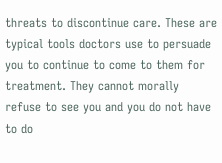threats to discontinue care. These are typical tools doctors use to persuade you to continue to come to them for treatment. They cannot morally refuse to see you and you do not have to do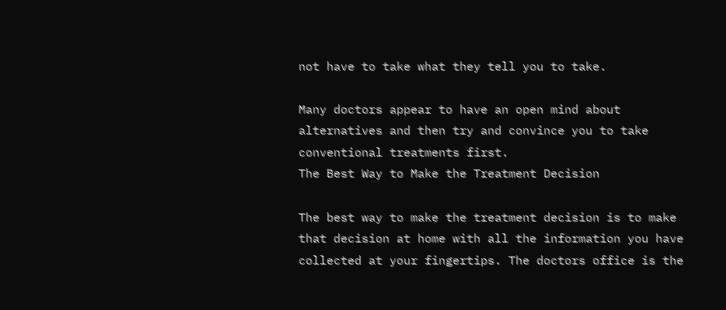not have to take what they tell you to take.

Many doctors appear to have an open mind about alternatives and then try and convince you to take conventional treatments first.
The Best Way to Make the Treatment Decision

The best way to make the treatment decision is to make that decision at home with all the information you have collected at your fingertips. The doctors office is the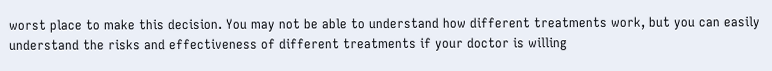worst place to make this decision. You may not be able to understand how different treatments work, but you can easily understand the risks and effectiveness of different treatments if your doctor is willing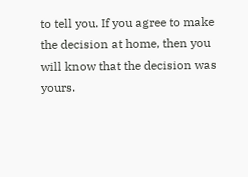to tell you. If you agree to make the decision at home, then you will know that the decision was yours.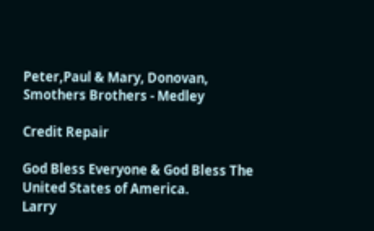Peter,Paul & Mary, Donovan, Smothers Brothers - Medley

Credit Repair

God Bless Everyone & God Bless The United States of America.
Larry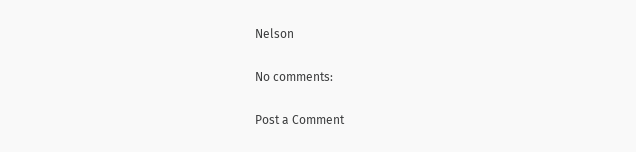Nelson

No comments:

Post a Comment